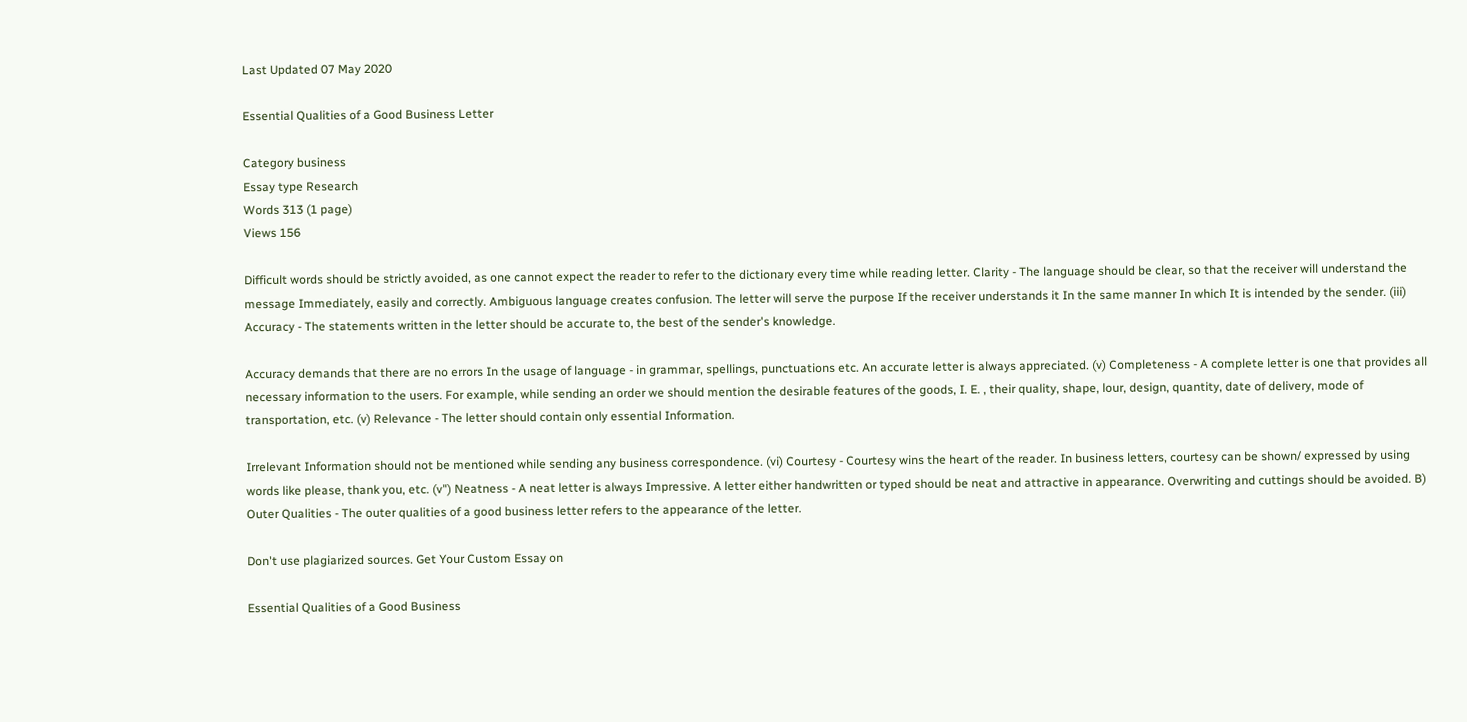Last Updated 07 May 2020

Essential Qualities of a Good Business Letter

Category business
Essay type Research
Words 313 (1 page)
Views 156

Difficult words should be strictly avoided, as one cannot expect the reader to refer to the dictionary every time while reading letter. Clarity - The language should be clear, so that the receiver will understand the message Immediately, easily and correctly. Ambiguous language creates confusion. The letter will serve the purpose If the receiver understands it In the same manner In which It is intended by the sender. (iii) Accuracy - The statements written in the letter should be accurate to, the best of the sender's knowledge.

Accuracy demands that there are no errors In the usage of language - in grammar, spellings, punctuations etc. An accurate letter is always appreciated. (v) Completeness - A complete letter is one that provides all necessary information to the users. For example, while sending an order we should mention the desirable features of the goods, I. E. , their quality, shape, lour, design, quantity, date of delivery, mode of transportation, etc. (v) Relevance - The letter should contain only essential Information.

Irrelevant Information should not be mentioned while sending any business correspondence. (vi) Courtesy - Courtesy wins the heart of the reader. In business letters, courtesy can be shown/ expressed by using words like please, thank you, etc. (v") Neatness - A neat letter is always Impressive. A letter either handwritten or typed should be neat and attractive in appearance. Overwriting and cuttings should be avoided. B) Outer Qualities - The outer qualities of a good business letter refers to the appearance of the letter.

Don't use plagiarized sources. Get Your Custom Essay on

Essential Qualities of a Good Business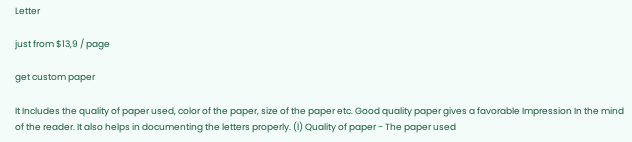Letter

just from $13,9 / page

get custom paper

It Includes the quality of paper used, color of the paper, size of the paper etc. Good quality paper gives a favorable Impression In the mind of the reader. It also helps in documenting the letters properly. (l) Quality of paper - The paper used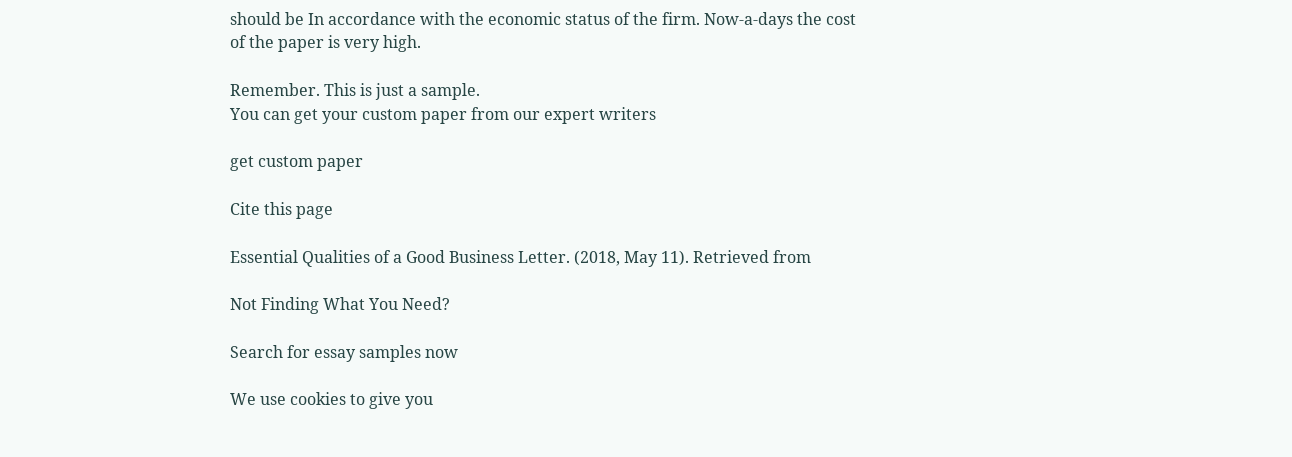should be In accordance with the economic status of the firm. Now-a-days the cost of the paper is very high.

Remember. This is just a sample.
You can get your custom paper from our expert writers

get custom paper

Cite this page

Essential Qualities of a Good Business Letter. (2018, May 11). Retrieved from

Not Finding What You Need?

Search for essay samples now

We use cookies to give you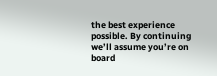the best experience possible. By continuing we’ll assume you’re on board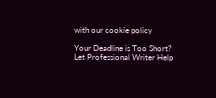with our cookie policy

Your Deadline is Too Short?  Let Professional Writer Help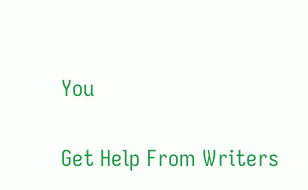You

Get Help From Writers